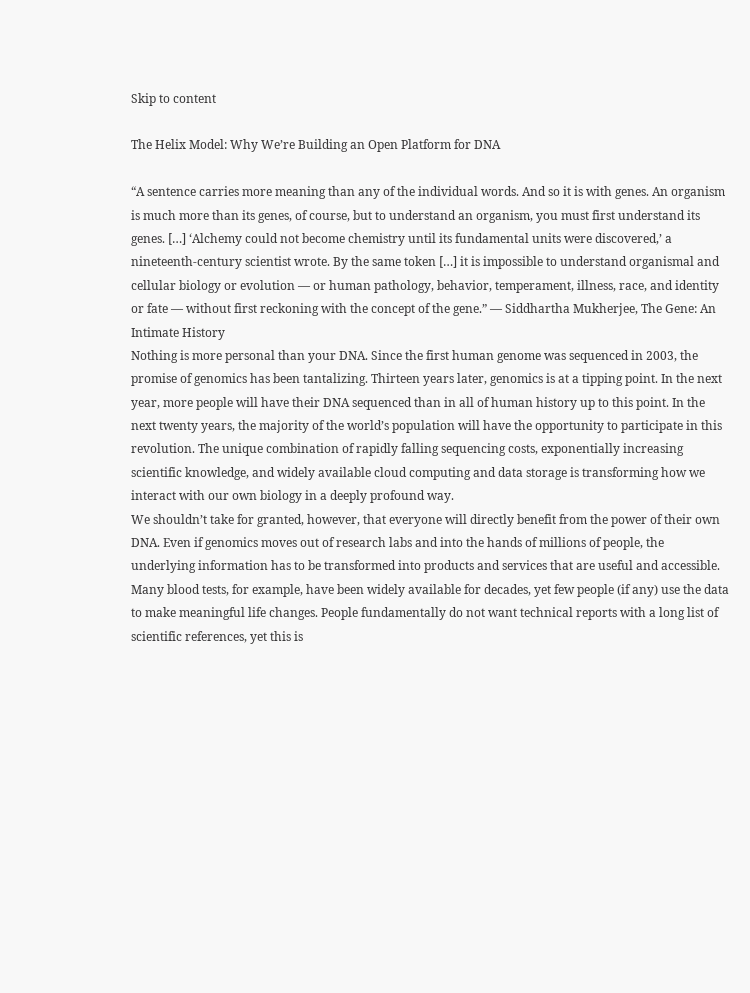Skip to content

The Helix Model: Why We’re Building an Open Platform for DNA

“A sentence carries more meaning than any of the individual words. And so it is with genes. An organism is much more than its genes, of course, but to understand an organism, you must first understand its genes. […] ‘Alchemy could not become chemistry until its fundamental units were discovered,’ a nineteenth-century scientist wrote. By the same token […] it is impossible to understand organismal and cellular biology or evolution — or human pathology, behavior, temperament, illness, race, and identity or fate — without first reckoning with the concept of the gene.” — Siddhartha Mukherjee, The Gene: An Intimate History
Nothing is more personal than your DNA. Since the first human genome was sequenced in 2003, the promise of genomics has been tantalizing. Thirteen years later, genomics is at a tipping point. In the next year, more people will have their DNA sequenced than in all of human history up to this point. In the next twenty years, the majority of the world’s population will have the opportunity to participate in this revolution. The unique combination of rapidly falling sequencing costs, exponentially increasing scientific knowledge, and widely available cloud computing and data storage is transforming how we interact with our own biology in a deeply profound way.
We shouldn’t take for granted, however, that everyone will directly benefit from the power of their own DNA. Even if genomics moves out of research labs and into the hands of millions of people, the underlying information has to be transformed into products and services that are useful and accessible. Many blood tests, for example, have been widely available for decades, yet few people (if any) use the data to make meaningful life changes. People fundamentally do not want technical reports with a long list of scientific references, yet this is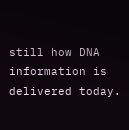still how DNA information is delivered today.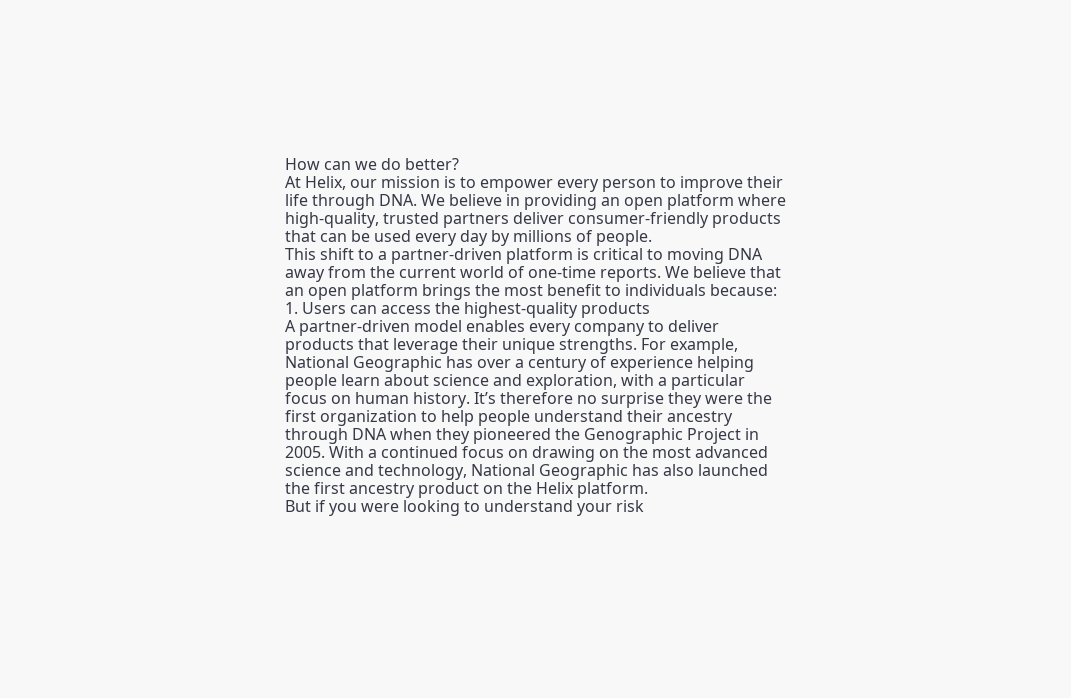How can we do better?
At Helix, our mission is to empower every person to improve their life through DNA. We believe in providing an open platform where high-quality, trusted partners deliver consumer-friendly products that can be used every day by millions of people.
This shift to a partner-driven platform is critical to moving DNA away from the current world of one-time reports. We believe that an open platform brings the most benefit to individuals because:
1. Users can access the highest-quality products
A partner-driven model enables every company to deliver products that leverage their unique strengths. For example, National Geographic has over a century of experience helping people learn about science and exploration, with a particular focus on human history. It’s therefore no surprise they were the first organization to help people understand their ancestry through DNA when they pioneered the Genographic Project in 2005. With a continued focus on drawing on the most advanced science and technology, National Geographic has also launched the first ancestry product on the Helix platform.
But if you were looking to understand your risk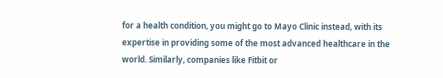for a health condition, you might go to Mayo Clinic instead, with its expertise in providing some of the most advanced healthcare in the world. Similarly, companies like Fitbit or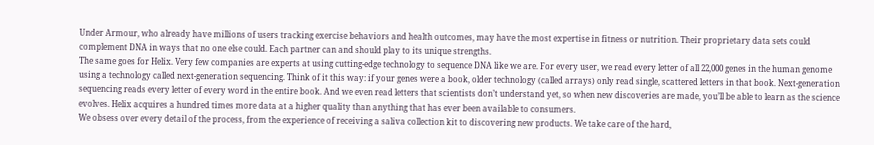Under Armour, who already have millions of users tracking exercise behaviors and health outcomes, may have the most expertise in fitness or nutrition. Their proprietary data sets could complement DNA in ways that no one else could. Each partner can and should play to its unique strengths.
The same goes for Helix. Very few companies are experts at using cutting-edge technology to sequence DNA like we are. For every user, we read every letter of all 22,000 genes in the human genome using a technology called next-generation sequencing. Think of it this way: if your genes were a book, older technology (called arrays) only read single, scattered letters in that book. Next-generation sequencing reads every letter of every word in the entire book. And we even read letters that scientists don’t understand yet, so when new discoveries are made, you’ll be able to learn as the science evolves. Helix acquires a hundred times more data at a higher quality than anything that has ever been available to consumers.
We obsess over every detail of the process, from the experience of receiving a saliva collection kit to discovering new products. We take care of the hard,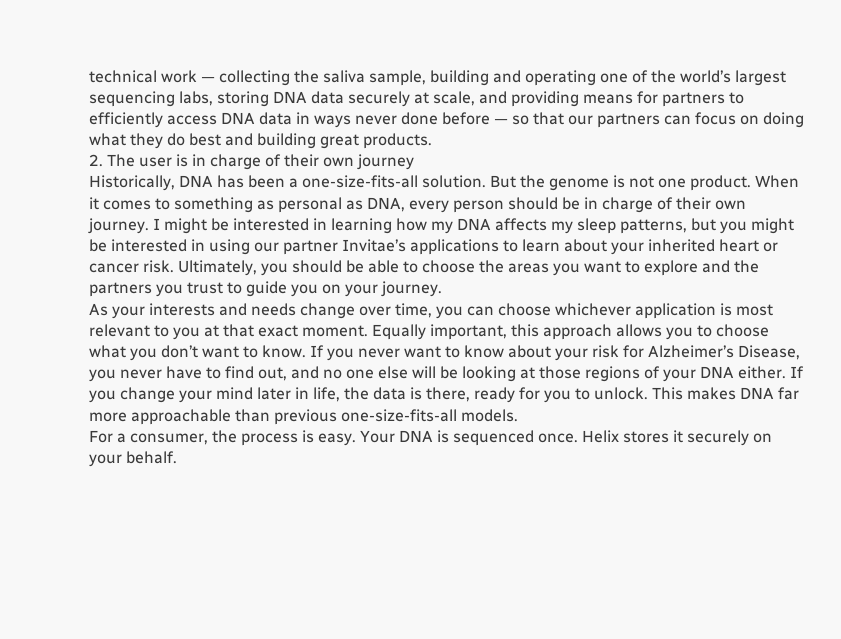technical work — collecting the saliva sample, building and operating one of the world’s largest sequencing labs, storing DNA data securely at scale, and providing means for partners to efficiently access DNA data in ways never done before — so that our partners can focus on doing what they do best and building great products.
2. The user is in charge of their own journey
Historically, DNA has been a one-size-fits-all solution. But the genome is not one product. When it comes to something as personal as DNA, every person should be in charge of their own journey. I might be interested in learning how my DNA affects my sleep patterns, but you might be interested in using our partner Invitae’s applications to learn about your inherited heart or cancer risk. Ultimately, you should be able to choose the areas you want to explore and the partners you trust to guide you on your journey.
As your interests and needs change over time, you can choose whichever application is most relevant to you at that exact moment. Equally important, this approach allows you to choose what you don’t want to know. If you never want to know about your risk for Alzheimer’s Disease, you never have to find out, and no one else will be looking at those regions of your DNA either. If you change your mind later in life, the data is there, ready for you to unlock. This makes DNA far more approachable than previous one-size-fits-all models.
For a consumer, the process is easy. Your DNA is sequenced once. Helix stores it securely on your behalf.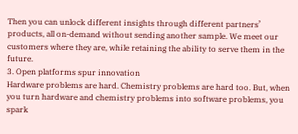Then you can unlock different insights through different partners’ products, all on-demand without sending another sample. We meet our customers where they are, while retaining the ability to serve them in the future.
3. Open platforms spur innovation
Hardware problems are hard. Chemistry problems are hard too. But, when you turn hardware and chemistry problems into software problems, you spark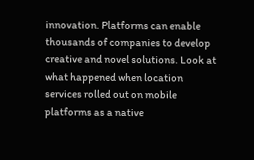innovation. Platforms can enable thousands of companies to develop creative and novel solutions. Look at what happened when location services rolled out on mobile platforms as a native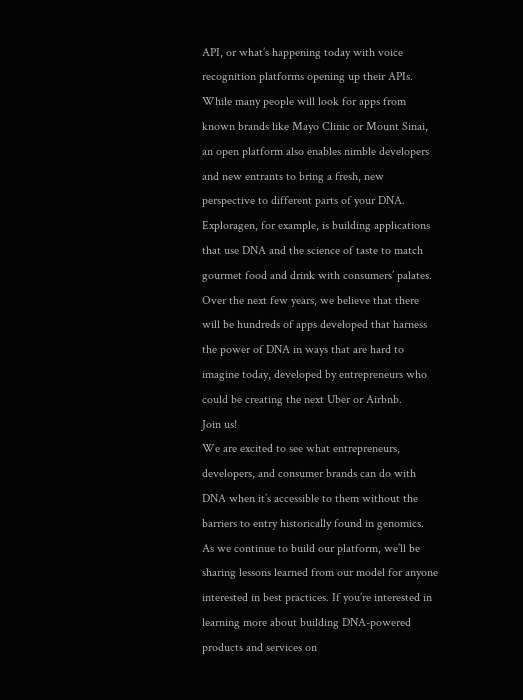API, or what’s happening today with voice recognition platforms opening up their APIs.
While many people will look for apps from known brands like Mayo Clinic or Mount Sinai, an open platform also enables nimble developers and new entrants to bring a fresh, new perspective to different parts of your DNA. Exploragen, for example, is building applications that use DNA and the science of taste to match gourmet food and drink with consumers’ palates. Over the next few years, we believe that there will be hundreds of apps developed that harness the power of DNA in ways that are hard to imagine today, developed by entrepreneurs who could be creating the next Uber or Airbnb.
Join us!
We are excited to see what entrepreneurs, developers, and consumer brands can do with DNA when it’s accessible to them without the barriers to entry historically found in genomics.
As we continue to build our platform, we’ll be sharing lessons learned from our model for anyone interested in best practices. If you’re interested in learning more about building DNA-powered products and services on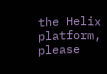the Helix platform, please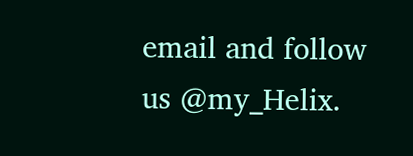email and follow us @my_Helix.